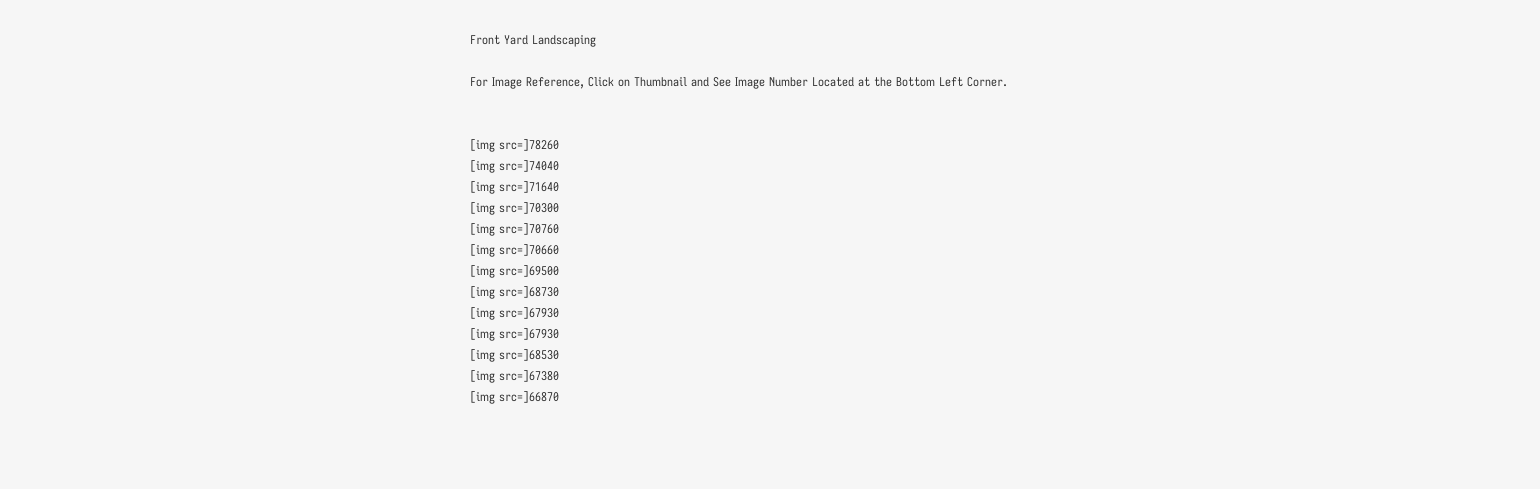Front Yard Landscaping

For Image Reference, Click on Thumbnail and See Image Number Located at the Bottom Left Corner.


[img src=]78260
[img src=]74040
[img src=]71640
[img src=]70300
[img src=]70760
[img src=]70660
[img src=]69500
[img src=]68730
[img src=]67930
[img src=]67930
[img src=]68530
[img src=]67380
[img src=]66870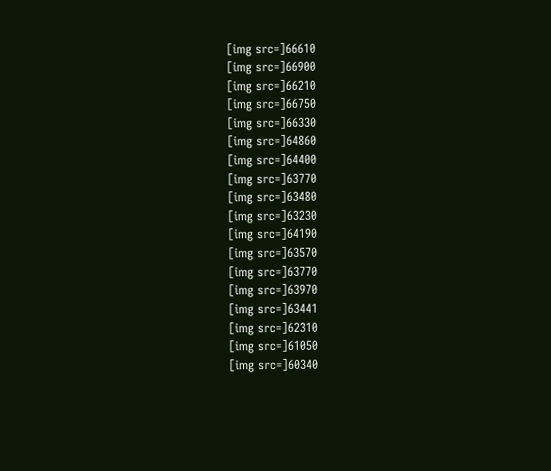[img src=]66610
[img src=]66900
[img src=]66210
[img src=]66750
[img src=]66330
[img src=]64860
[img src=]64400
[img src=]63770
[img src=]63480
[img src=]63230
[img src=]64190
[img src=]63570
[img src=]63770
[img src=]63970
[img src=]63441
[img src=]62310
[img src=]61050
[img src=]60340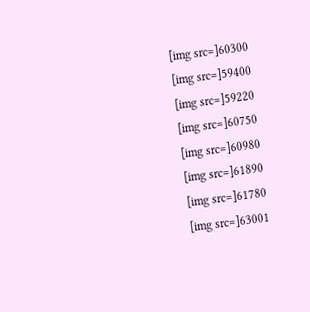[img src=]60300
[img src=]59400
[img src=]59220
[img src=]60750
[img src=]60980
[img src=]61890
[img src=]61780
[img src=]63001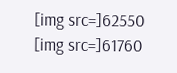[img src=]62550
[img src=]61760